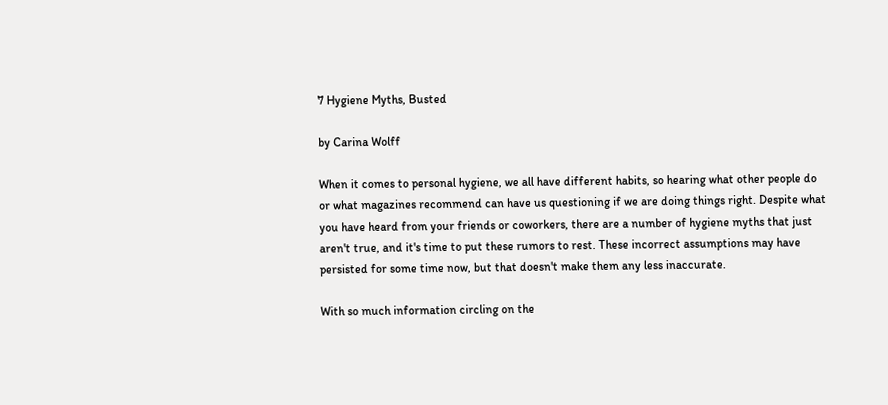7 Hygiene Myths, Busted

by Carina Wolff

When it comes to personal hygiene, we all have different habits, so hearing what other people do or what magazines recommend can have us questioning if we are doing things right. Despite what you have heard from your friends or coworkers, there are a number of hygiene myths that just aren't true, and it's time to put these rumors to rest. These incorrect assumptions may have persisted for some time now, but that doesn't make them any less inaccurate.

With so much information circling on the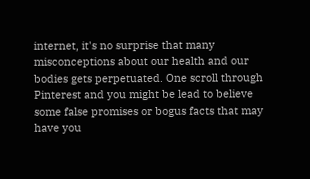internet, it's no surprise that many misconceptions about our health and our bodies gets perpetuated. One scroll through Pinterest and you might be lead to believe some false promises or bogus facts that may have you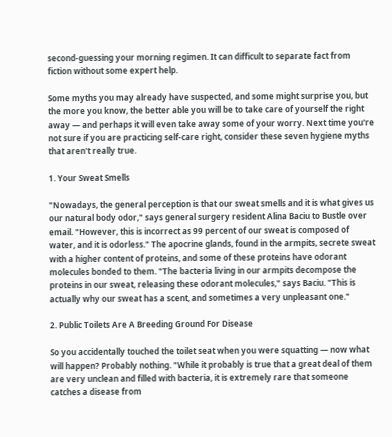second-guessing your morning regimen. It can difficult to separate fact from fiction without some expert help.

Some myths you may already have suspected, and some might surprise you, but the more you know, the better able you will be to take care of yourself the right away — and perhaps it will even take away some of your worry. Next time you're not sure if you are practicing self-care right, consider these seven hygiene myths that aren't really true.

1. Your Sweat Smells

"Nowadays, the general perception is that our sweat smells and it is what gives us our natural body odor," says general surgery resident Alina Baciu to Bustle over email. "However, this is incorrect as 99 percent of our sweat is composed of water, and it is odorless." The apocrine glands, found in the armpits, secrete sweat with a higher content of proteins, and some of these proteins have odorant molecules bonded to them. "The bacteria living in our armpits decompose the proteins in our sweat, releasing these odorant molecules," says Baciu. "This is actually why our sweat has a scent, and sometimes a very unpleasant one."

2. Public Toilets Are A Breeding Ground For Disease

So you accidentally touched the toilet seat when you were squatting — now what will happen? Probably nothing. "While it probably is true that a great deal of them are very unclean and filled with bacteria, it is extremely rare that someone catches a disease from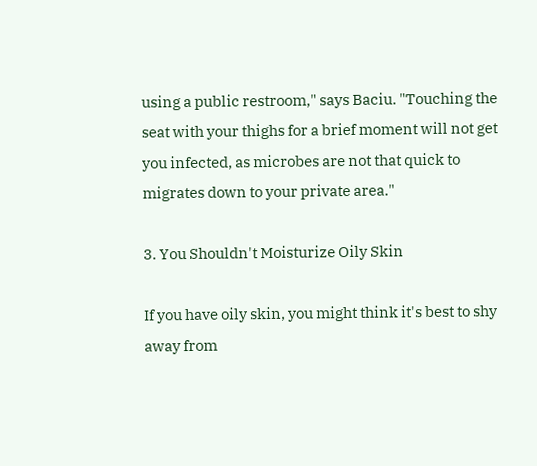using a public restroom," says Baciu. "Touching the seat with your thighs for a brief moment will not get you infected, as microbes are not that quick to migrates down to your private area."

3. You Shouldn't Moisturize Oily Skin

If you have oily skin, you might think it's best to shy away from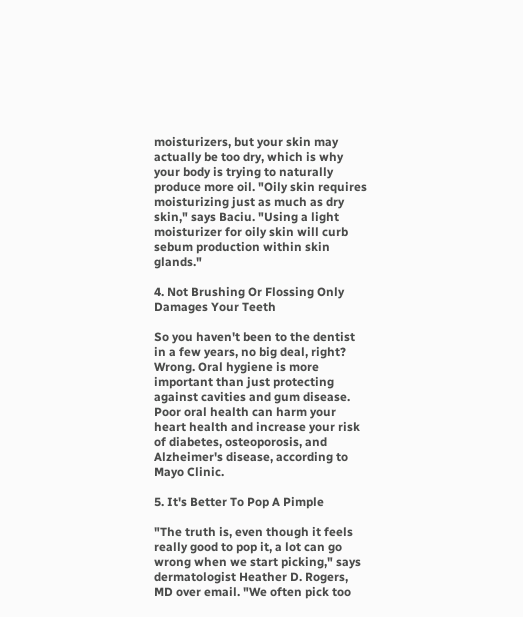moisturizers, but your skin may actually be too dry, which is why your body is trying to naturally produce more oil. "Oily skin requires moisturizing just as much as dry skin," says Baciu. "Using a light moisturizer for oily skin will curb sebum production within skin glands."

4. Not Brushing Or Flossing Only Damages Your Teeth

So you haven't been to the dentist in a few years, no big deal, right? Wrong. Oral hygiene is more important than just protecting against cavities and gum disease. Poor oral health can harm your heart health and increase your risk of diabetes, osteoporosis, and Alzheimer's disease, according to Mayo Clinic.

5. It's Better To Pop A Pimple

"The truth is, even though it feels really good to pop it, a lot can go wrong when we start picking," says dermatologist Heather D. Rogers, MD over email. "We often pick too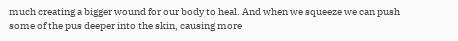much creating a bigger wound for our body to heal. And when we squeeze we can push some of the pus deeper into the skin, causing more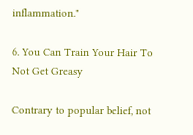inflammation."

6. You Can Train Your Hair To Not Get Greasy

Contrary to popular belief, not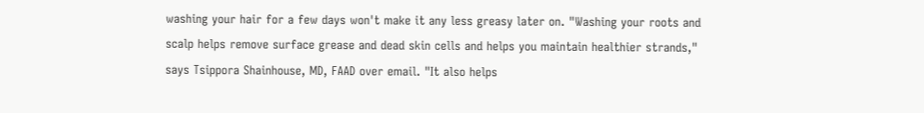washing your hair for a few days won't make it any less greasy later on. "Washing your roots and scalp helps remove surface grease and dead skin cells and helps you maintain healthier strands," says Tsippora Shainhouse, MD, FAAD over email. "It also helps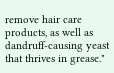remove hair care products, as well as dandruff-causing yeast that thrives in grease."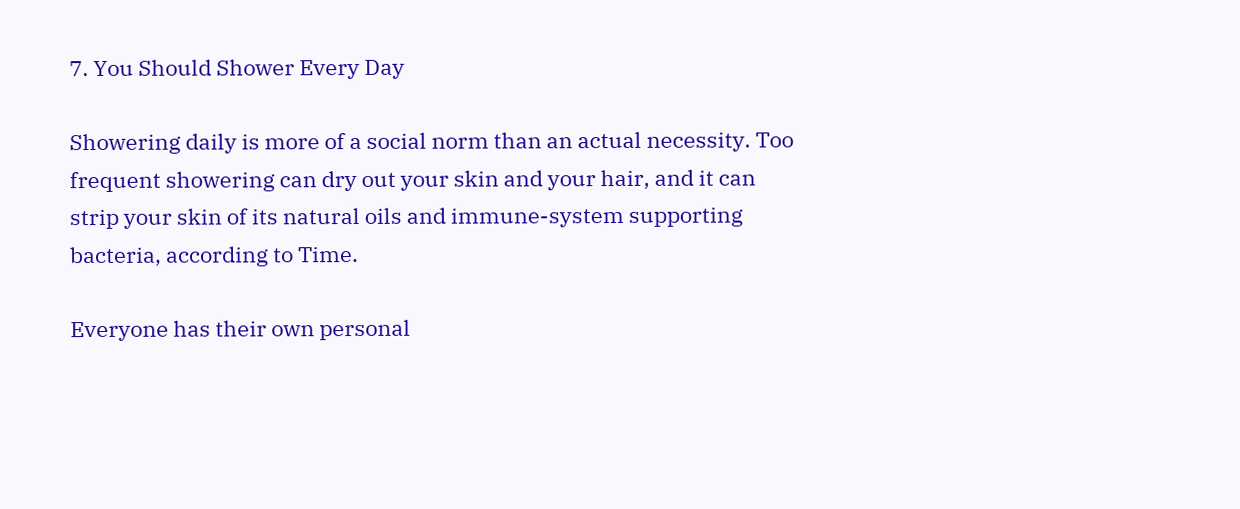7. You Should Shower Every Day

Showering daily is more of a social norm than an actual necessity. Too frequent showering can dry out your skin and your hair, and it can strip your skin of its natural oils and immune-system supporting bacteria, according to Time.

Everyone has their own personal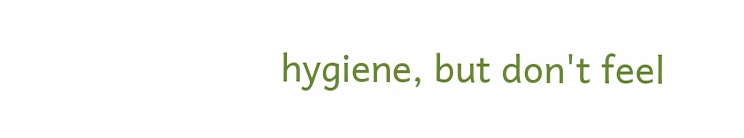hygiene, but don't feel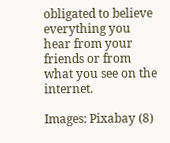obligated to believe everything you hear from your friends or from what you see on the internet.

Images: Pixabay (8)